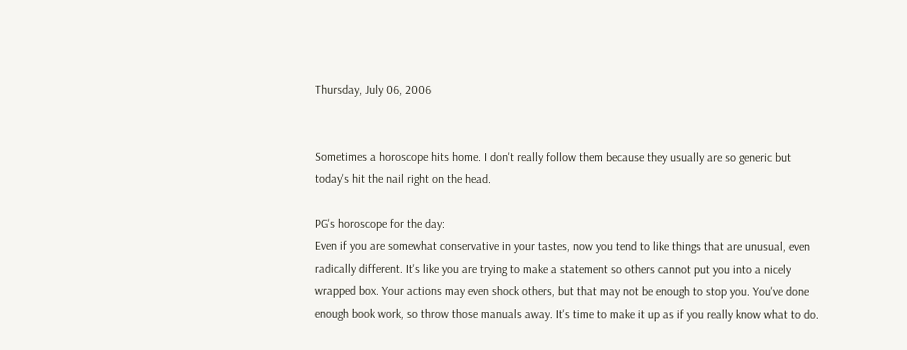Thursday, July 06, 2006


Sometimes a horoscope hits home. I don't really follow them because they usually are so generic but today's hit the nail right on the head.

PG's horoscope for the day:
Even if you are somewhat conservative in your tastes, now you tend to like things that are unusual, even radically different. It's like you are trying to make a statement so others cannot put you into a nicely wrapped box. Your actions may even shock others, but that may not be enough to stop you. You've done enough book work, so throw those manuals away. It's time to make it up as if you really know what to do.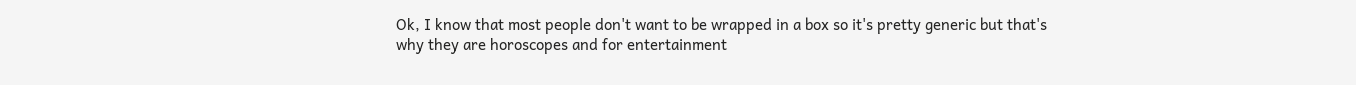Ok, I know that most people don't want to be wrapped in a box so it's pretty generic but that's why they are horoscopes and for entertainment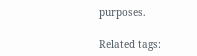purposes.

Related tags: